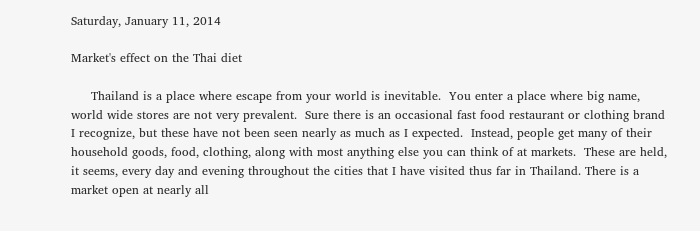Saturday, January 11, 2014

Market's effect on the Thai diet

     Thailand is a place where escape from your world is inevitable.  You enter a place where big name, world wide stores are not very prevalent.  Sure there is an occasional fast food restaurant or clothing brand I recognize, but these have not been seen nearly as much as I expected.  Instead, people get many of their household goods, food, clothing, along with most anything else you can think of at markets.  These are held, it seems, every day and evening throughout the cities that I have visited thus far in Thailand. There is a market open at nearly all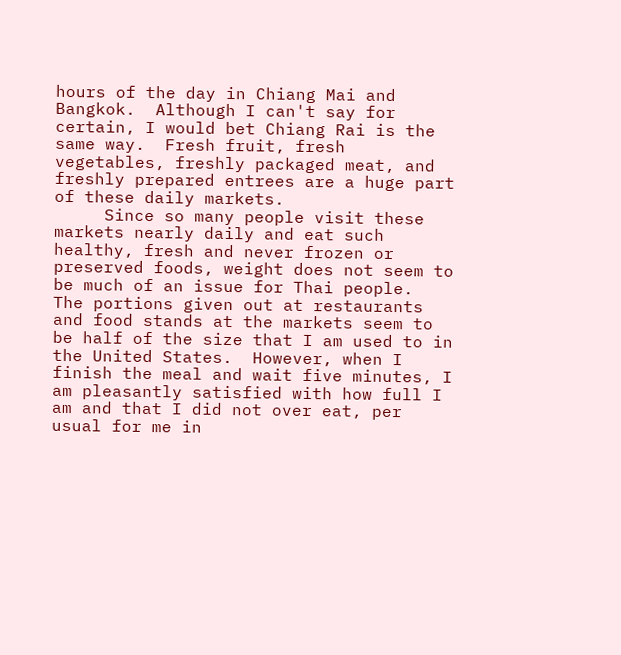hours of the day in Chiang Mai and Bangkok.  Although I can't say for certain, I would bet Chiang Rai is the same way.  Fresh fruit, fresh vegetables, freshly packaged meat, and freshly prepared entrees are a huge part of these daily markets.
     Since so many people visit these markets nearly daily and eat such healthy, fresh and never frozen or preserved foods, weight does not seem to be much of an issue for Thai people.  The portions given out at restaurants and food stands at the markets seem to be half of the size that I am used to in the United States.  However, when I finish the meal and wait five minutes, I am pleasantly satisfied with how full I am and that I did not over eat, per usual for me in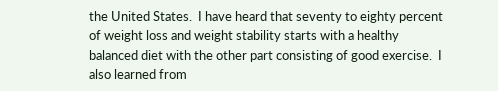the United States.  I have heard that seventy to eighty percent of weight loss and weight stability starts with a healthy balanced diet with the other part consisting of good exercise.  I also learned from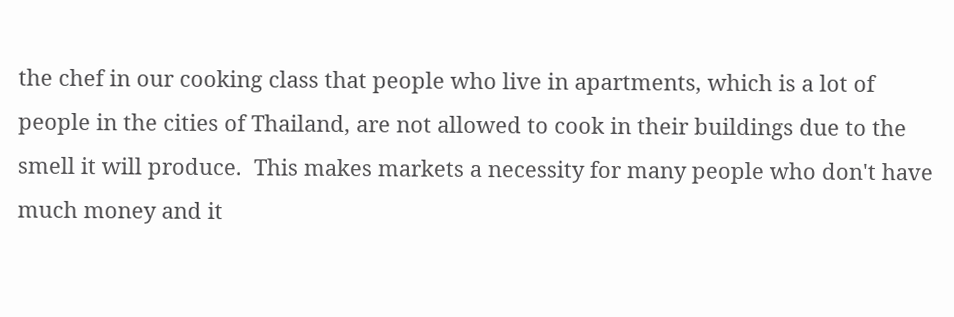the chef in our cooking class that people who live in apartments, which is a lot of people in the cities of Thailand, are not allowed to cook in their buildings due to the smell it will produce.  This makes markets a necessity for many people who don't have much money and it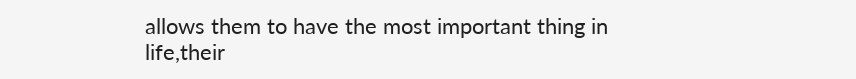allows them to have the most important thing in life,their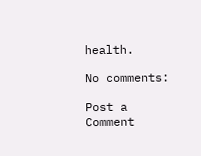health.

No comments:

Post a Comment